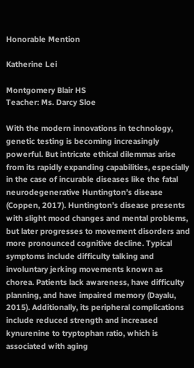Honorable Mention

Katherine Lei

Montgomery Blair HS
Teacher: Ms. Darcy Sloe

With the modern innovations in technology, genetic testing is becoming increasingly powerful. But intricate ethical dilemmas arise from its rapidly expanding capabilities, especially in the case of incurable diseases like the fatal neurodegenerative Huntington’s disease (Coppen, 2017). Huntington’s disease presents with slight mood changes and mental problems, but later progresses to movement disorders and more pronounced cognitive decline. Typical symptoms include difficulty talking and involuntary jerking movements known as chorea. Patients lack awareness, have difficulty planning, and have impaired memory (Dayalu, 2015). Additionally, its peripheral complications include reduced strength and increased kynurenine to tryptophan ratio, which is associated with aging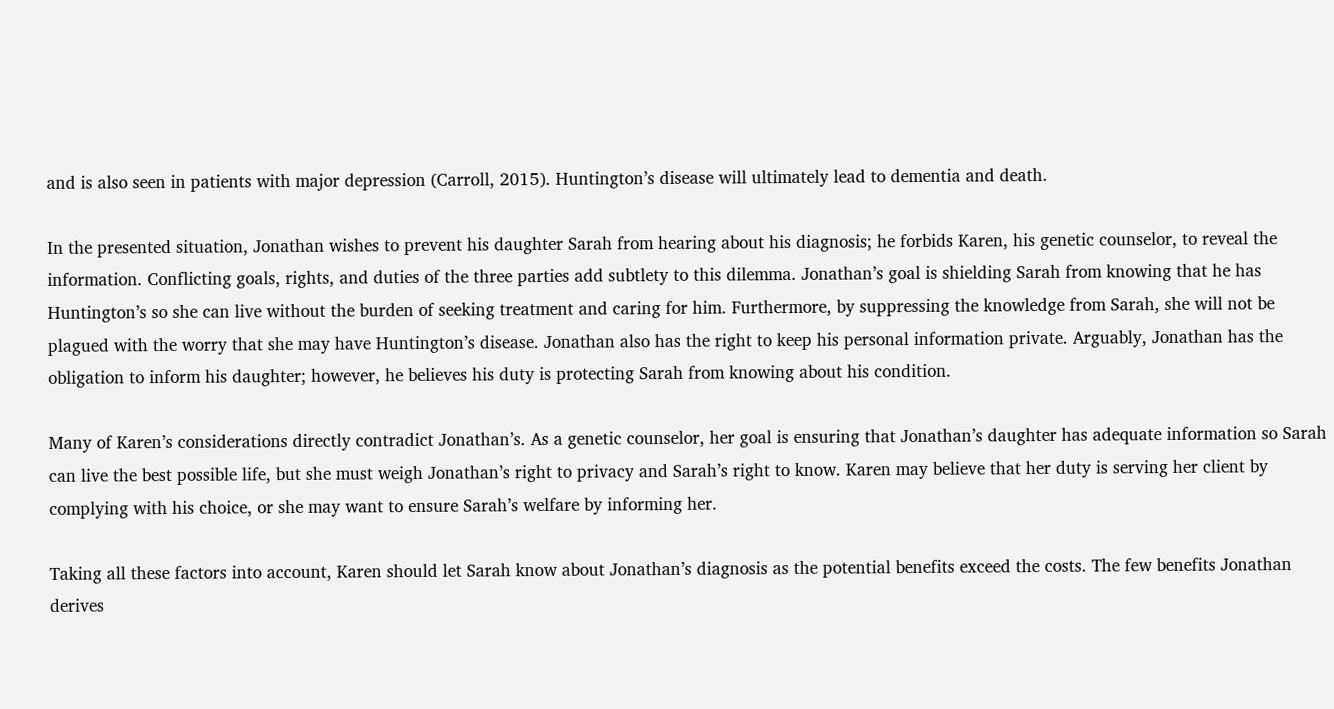and is also seen in patients with major depression (Carroll, 2015). Huntington’s disease will ultimately lead to dementia and death.

In the presented situation, Jonathan wishes to prevent his daughter Sarah from hearing about his diagnosis; he forbids Karen, his genetic counselor, to reveal the information. Conflicting goals, rights, and duties of the three parties add subtlety to this dilemma. Jonathan’s goal is shielding Sarah from knowing that he has Huntington’s so she can live without the burden of seeking treatment and caring for him. Furthermore, by suppressing the knowledge from Sarah, she will not be plagued with the worry that she may have Huntington’s disease. Jonathan also has the right to keep his personal information private. Arguably, Jonathan has the obligation to inform his daughter; however, he believes his duty is protecting Sarah from knowing about his condition.

Many of Karen’s considerations directly contradict Jonathan’s. As a genetic counselor, her goal is ensuring that Jonathan’s daughter has adequate information so Sarah can live the best possible life, but she must weigh Jonathan’s right to privacy and Sarah’s right to know. Karen may believe that her duty is serving her client by complying with his choice, or she may want to ensure Sarah’s welfare by informing her.

Taking all these factors into account, Karen should let Sarah know about Jonathan’s diagnosis as the potential benefits exceed the costs. The few benefits Jonathan derives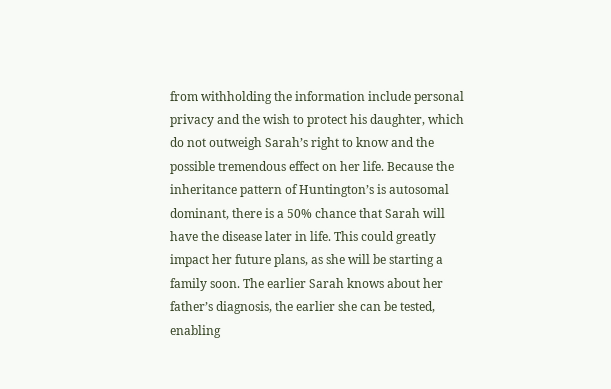from withholding the information include personal privacy and the wish to protect his daughter, which do not outweigh Sarah’s right to know and the possible tremendous effect on her life. Because the inheritance pattern of Huntington’s is autosomal dominant, there is a 50% chance that Sarah will have the disease later in life. This could greatly impact her future plans, as she will be starting a family soon. The earlier Sarah knows about her father’s diagnosis, the earlier she can be tested, enabling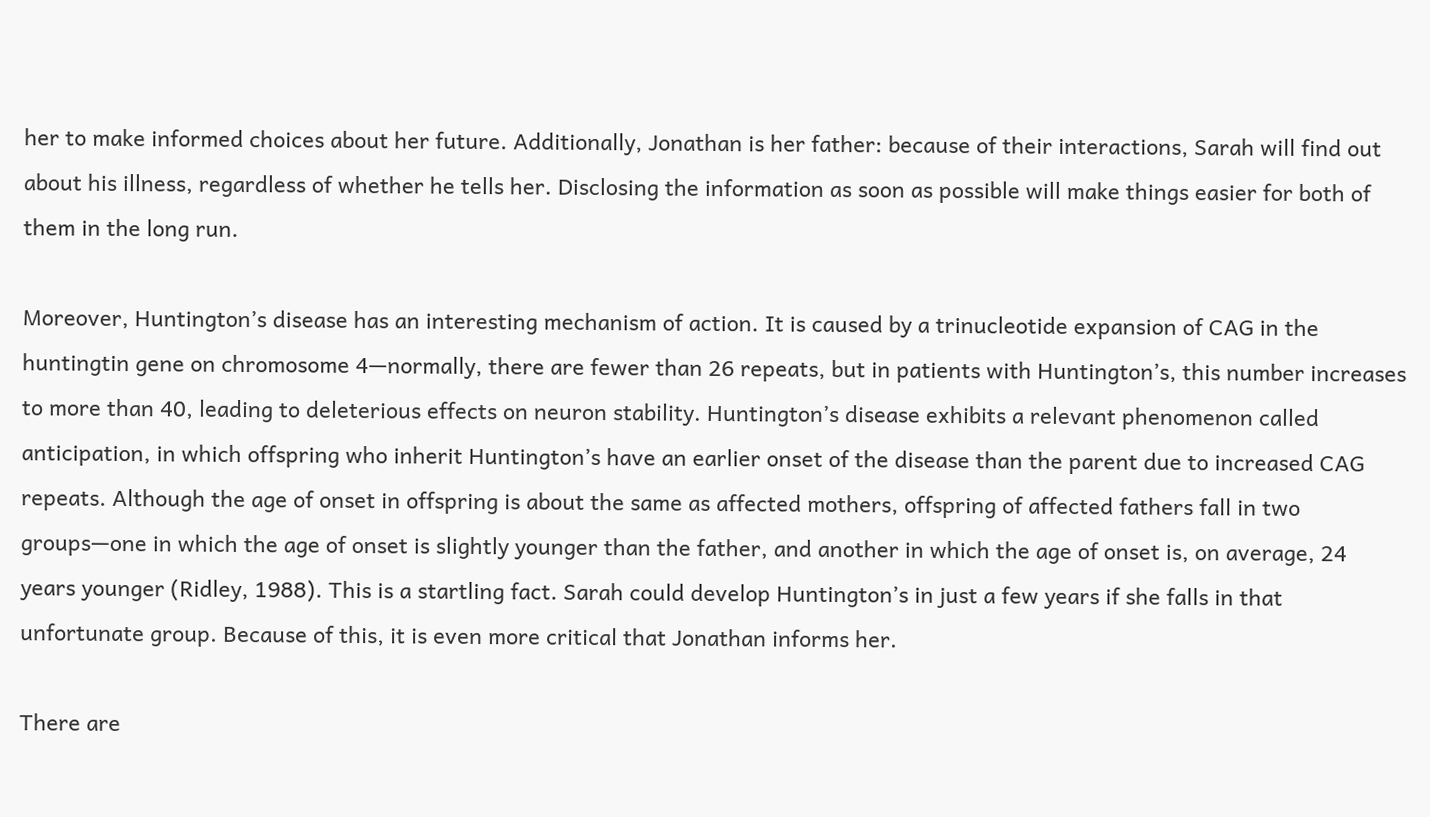her to make informed choices about her future. Additionally, Jonathan is her father: because of their interactions, Sarah will find out about his illness, regardless of whether he tells her. Disclosing the information as soon as possible will make things easier for both of them in the long run.

Moreover, Huntington’s disease has an interesting mechanism of action. It is caused by a trinucleotide expansion of CAG in the huntingtin gene on chromosome 4—normally, there are fewer than 26 repeats, but in patients with Huntington’s, this number increases to more than 40, leading to deleterious effects on neuron stability. Huntington’s disease exhibits a relevant phenomenon called anticipation, in which offspring who inherit Huntington’s have an earlier onset of the disease than the parent due to increased CAG repeats. Although the age of onset in offspring is about the same as affected mothers, offspring of affected fathers fall in two groups—one in which the age of onset is slightly younger than the father, and another in which the age of onset is, on average, 24 years younger (Ridley, 1988). This is a startling fact. Sarah could develop Huntington’s in just a few years if she falls in that unfortunate group. Because of this, it is even more critical that Jonathan informs her.

There are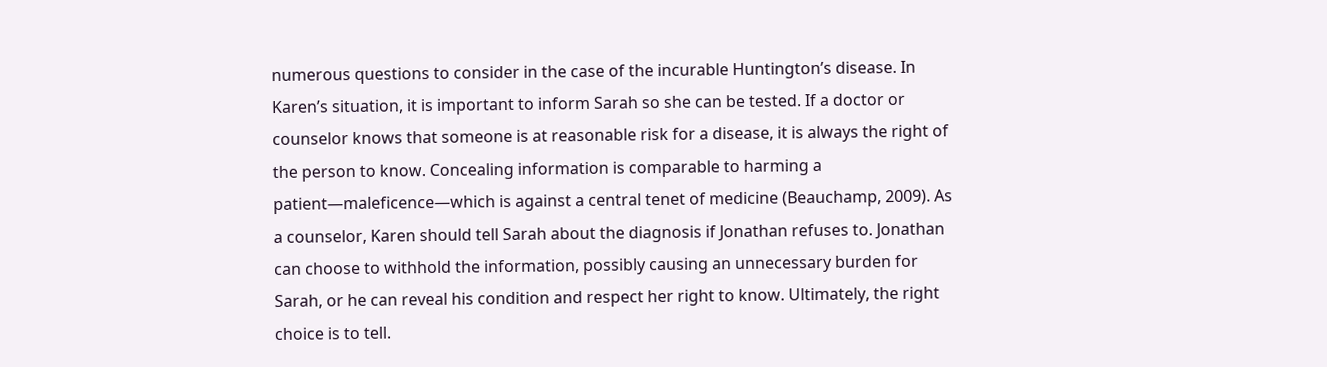numerous questions to consider in the case of the incurable Huntington’s disease. In Karen’s situation, it is important to inform Sarah so she can be tested. If a doctor or counselor knows that someone is at reasonable risk for a disease, it is always the right of the person to know. Concealing information is comparable to harming a patient—maleficence—which is against a central tenet of medicine (Beauchamp, 2009). As a counselor, Karen should tell Sarah about the diagnosis if Jonathan refuses to. Jonathan can choose to withhold the information, possibly causing an unnecessary burden for Sarah, or he can reveal his condition and respect her right to know. Ultimately, the right choice is to tell.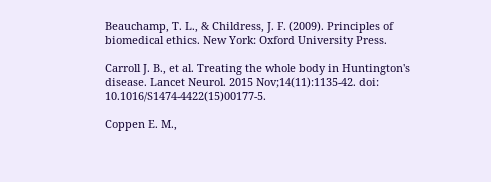Beauchamp, T. L., & Childress, J. F. (2009). Principles of biomedical ethics. New York: Oxford University Press.

Carroll J. B., et al. Treating the whole body in Huntington's disease. Lancet Neurol. 2015 Nov;14(11):1135-42. doi: 10.1016/S1474-4422(15)00177-5.

Coppen E. M.,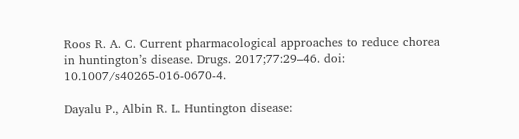Roos R. A. C. Current pharmacological approaches to reduce chorea in huntington’s disease. Drugs. 2017;77:29–46. doi: 10.1007/s40265-016-0670-4.

Dayalu P., Albin R. L. Huntington disease: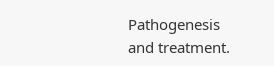Pathogenesis and treatment.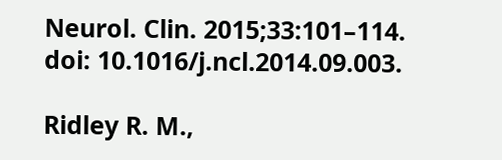Neurol. Clin. 2015;33:101–114. doi: 10.1016/j.ncl.2014.09.003.

Ridley R. M.,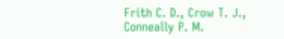Frith C. D., Crow T. J., Conneally P. M.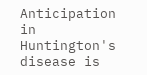Anticipation in Huntington's disease is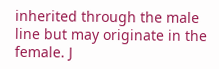inherited through the male line but may originate in the female. J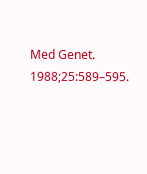Med Genet. 1988;25:589–595.